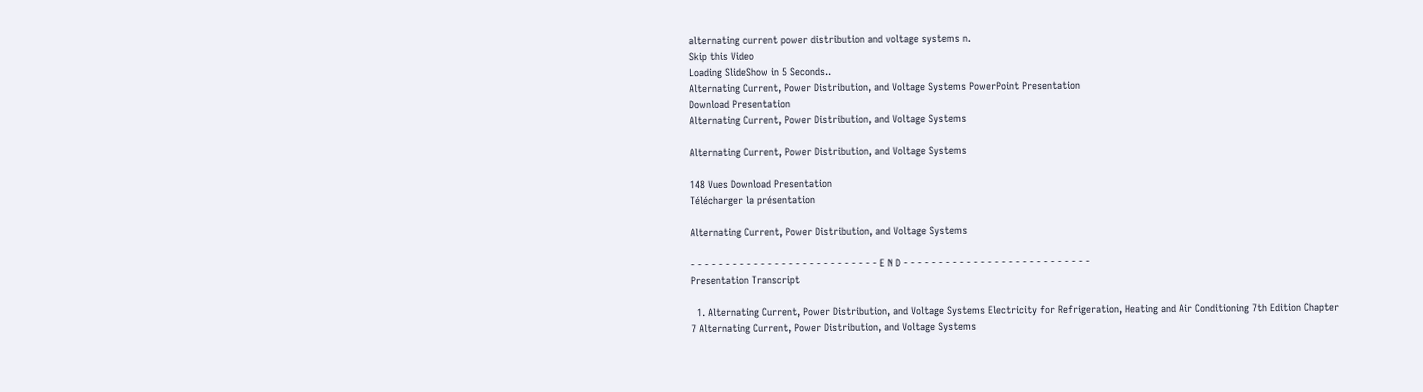alternating current power distribution and voltage systems n.
Skip this Video
Loading SlideShow in 5 Seconds..
Alternating Current, Power Distribution, and Voltage Systems PowerPoint Presentation
Download Presentation
Alternating Current, Power Distribution, and Voltage Systems

Alternating Current, Power Distribution, and Voltage Systems

148 Vues Download Presentation
Télécharger la présentation

Alternating Current, Power Distribution, and Voltage Systems

- - - - - - - - - - - - - - - - - - - - - - - - - - - E N D - - - - - - - - - - - - - - - - - - - - - - - - - - -
Presentation Transcript

  1. Alternating Current, Power Distribution, and Voltage Systems Electricity for Refrigeration, Heating and Air Conditioning 7th Edition Chapter 7 Alternating Current, Power Distribution, and Voltage Systems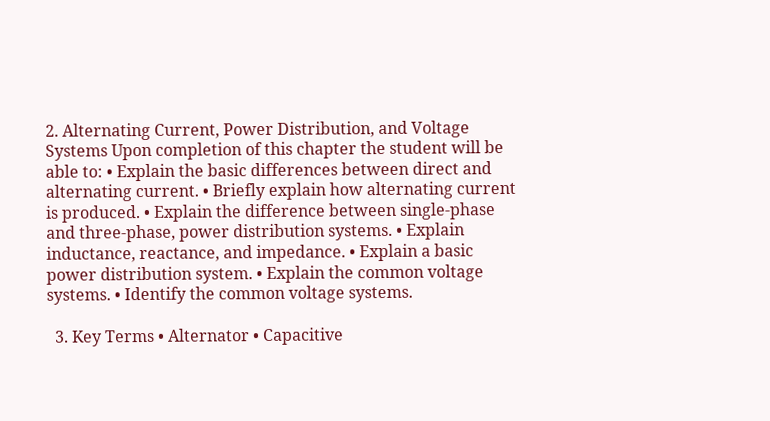2. Alternating Current, Power Distribution, and Voltage Systems Upon completion of this chapter the student will be able to: • Explain the basic differences between direct and alternating current. • Briefly explain how alternating current is produced. • Explain the difference between single-phase and three-phase, power distribution systems. • Explain inductance, reactance, and impedance. • Explain a basic power distribution system. • Explain the common voltage systems. • Identify the common voltage systems.

  3. Key Terms • Alternator • Capacitive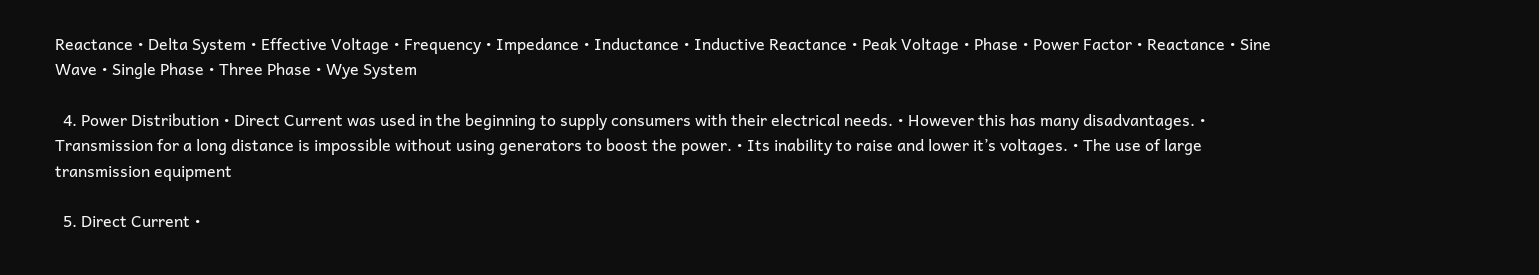Reactance • Delta System • Effective Voltage • Frequency • Impedance • Inductance • Inductive Reactance • Peak Voltage • Phase • Power Factor • Reactance • Sine Wave • Single Phase • Three Phase • Wye System

  4. Power Distribution • Direct Current was used in the beginning to supply consumers with their electrical needs. • However this has many disadvantages. • Transmission for a long distance is impossible without using generators to boost the power. • Its inability to raise and lower it’s voltages. • The use of large transmission equipment

  5. Direct Current •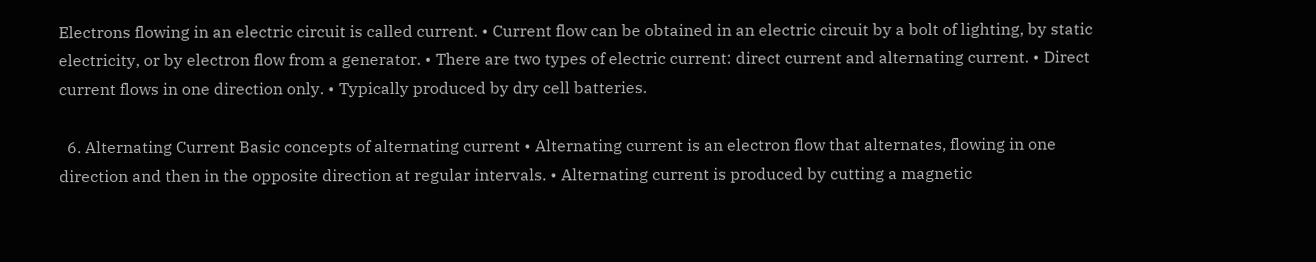Electrons flowing in an electric circuit is called current. • Current flow can be obtained in an electric circuit by a bolt of lighting, by static electricity, or by electron flow from a generator. • There are two types of electric current: direct current and alternating current. • Direct current flows in one direction only. • Typically produced by dry cell batteries.

  6. Alternating Current Basic concepts of alternating current • Alternating current is an electron flow that alternates, flowing in one direction and then in the opposite direction at regular intervals. • Alternating current is produced by cutting a magnetic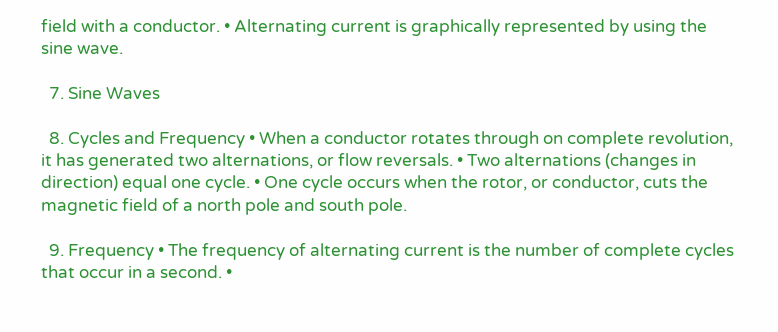field with a conductor. • Alternating current is graphically represented by using the sine wave.

  7. Sine Waves

  8. Cycles and Frequency • When a conductor rotates through on complete revolution, it has generated two alternations, or flow reversals. • Two alternations (changes in direction) equal one cycle. • One cycle occurs when the rotor, or conductor, cuts the magnetic field of a north pole and south pole.

  9. Frequency • The frequency of alternating current is the number of complete cycles that occur in a second. •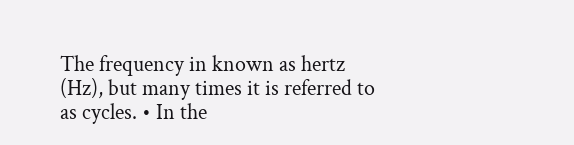The frequency in known as hertz (Hz), but many times it is referred to as cycles. • In the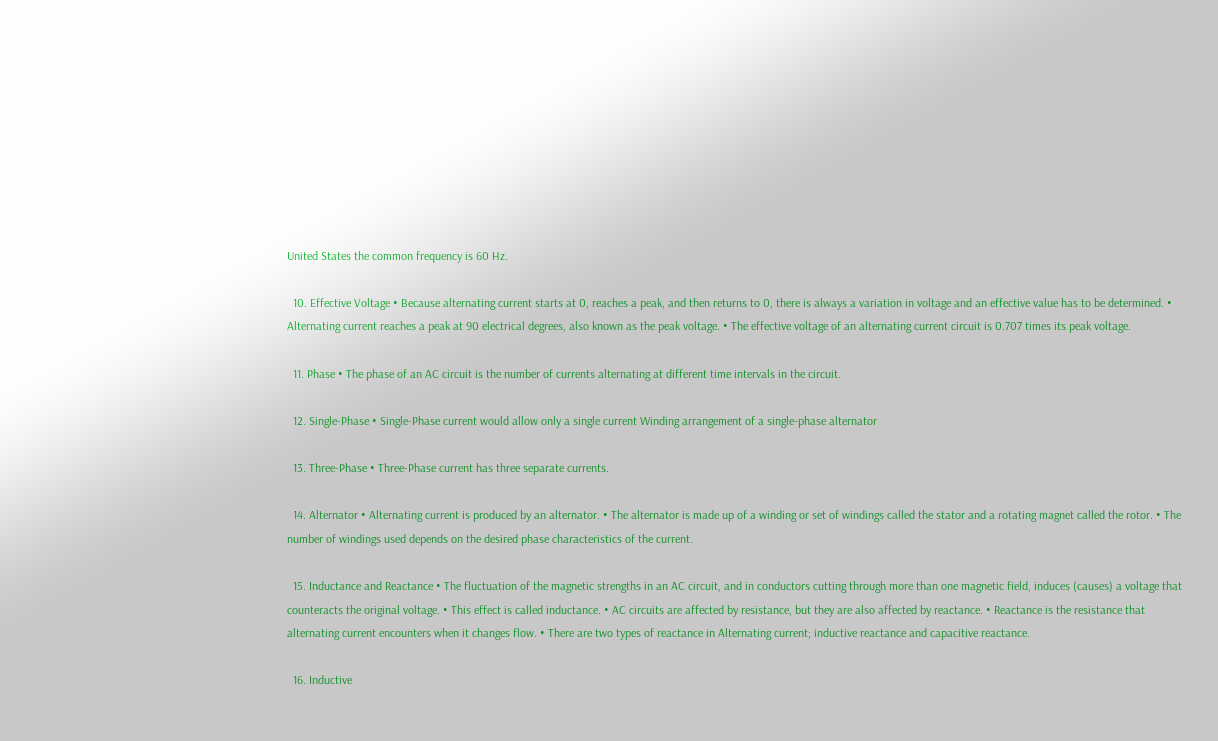United States the common frequency is 60 Hz.

  10. Effective Voltage • Because alternating current starts at 0, reaches a peak, and then returns to 0, there is always a variation in voltage and an effective value has to be determined. • Alternating current reaches a peak at 90 electrical degrees, also known as the peak voltage. • The effective voltage of an alternating current circuit is 0.707 times its peak voltage.

  11. Phase • The phase of an AC circuit is the number of currents alternating at different time intervals in the circuit.

  12. Single-Phase • Single-Phase current would allow only a single current Winding arrangement of a single-phase alternator

  13. Three-Phase • Three-Phase current has three separate currents.

  14. Alternator • Alternating current is produced by an alternator. • The alternator is made up of a winding or set of windings called the stator and a rotating magnet called the rotor. • The number of windings used depends on the desired phase characteristics of the current.

  15. Inductance and Reactance • The fluctuation of the magnetic strengths in an AC circuit, and in conductors cutting through more than one magnetic field, induces (causes) a voltage that counteracts the original voltage. • This effect is called inductance. • AC circuits are affected by resistance, but they are also affected by reactance. • Reactance is the resistance that alternating current encounters when it changes flow. • There are two types of reactance in Alternating current; inductive reactance and capacitive reactance.

  16. Inductive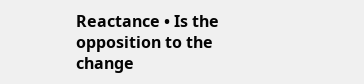Reactance • Is the opposition to the change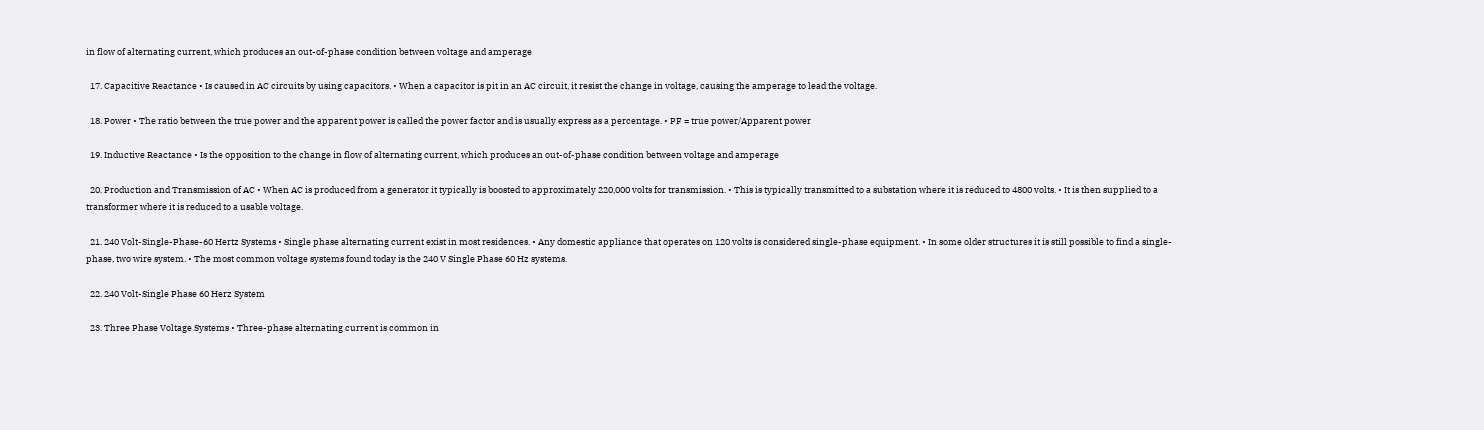in flow of alternating current, which produces an out-of-phase condition between voltage and amperage

  17. Capacitive Reactance • Is caused in AC circuits by using capacitors. • When a capacitor is pit in an AC circuit, it resist the change in voltage, causing the amperage to lead the voltage.

  18. Power • The ratio between the true power and the apparent power is called the power factor and is usually express as a percentage. • PF = true power/Apparent power

  19. Inductive Reactance • Is the opposition to the change in flow of alternating current, which produces an out-of-phase condition between voltage and amperage

  20. Production and Transmission of AC • When AC is produced from a generator it typically is boosted to approximately 220,000 volts for transmission. • This is typically transmitted to a substation where it is reduced to 4800 volts. • It is then supplied to a transformer where it is reduced to a usable voltage.

  21. 240 Volt-Single-Phase-60 Hertz Systems • Single phase alternating current exist in most residences. • Any domestic appliance that operates on 120 volts is considered single-phase equipment. • In some older structures it is still possible to find a single-phase, two wire system. • The most common voltage systems found today is the 240 V Single Phase 60 Hz systems.

  22. 240 Volt-Single Phase 60 Herz System

  23. Three Phase Voltage Systems • Three-phase alternating current is common in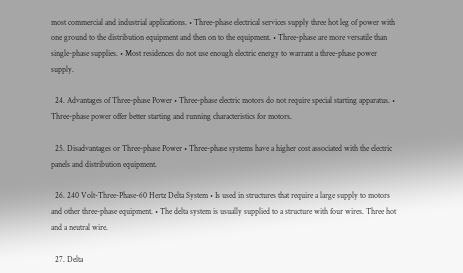most commercial and industrial applications. • Three-phase electrical services supply three hot leg of power with one ground to the distribution equipment and then on to the equipment. • Three-phase are more versatile than single-phase supplies. • Most residences do not use enough electric energy to warrant a three-phase power supply.

  24. Advantages of Three-phase Power • Three-phase electric motors do not require special starting apparatus. • Three-phase power offer better starting and running characteristics for motors.

  25. Disadvantages or Three-phase Power • Three-phase systems have a higher cost associated with the electric panels and distribution equipment.

  26. 240 Volt-Three-Phase-60 Hertz Delta System • Is used in structures that require a large supply to motors and other three-phase equipment. • The delta system is usually supplied to a structure with four wires. Three hot and a neutral wire.

  27. Delta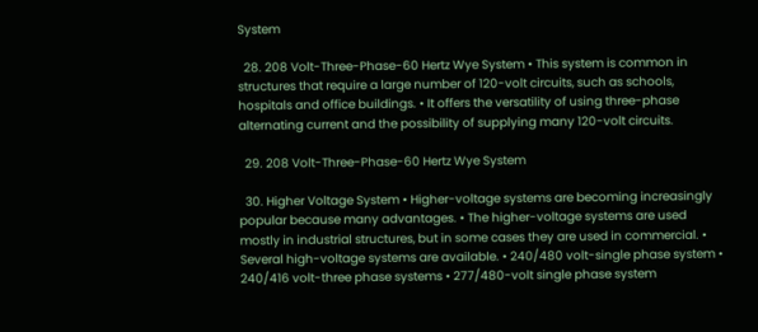System

  28. 208 Volt-Three-Phase-60 Hertz Wye System • This system is common in structures that require a large number of 120-volt circuits, such as schools, hospitals and office buildings. • It offers the versatility of using three-phase alternating current and the possibility of supplying many 120-volt circuits.

  29. 208 Volt-Three-Phase-60 Hertz Wye System

  30. Higher Voltage System • Higher-voltage systems are becoming increasingly popular because many advantages. • The higher-voltage systems are used mostly in industrial structures, but in some cases they are used in commercial. • Several high-voltage systems are available. • 240/480 volt-single phase system • 240/416 volt-three phase systems • 277/480-volt single phase system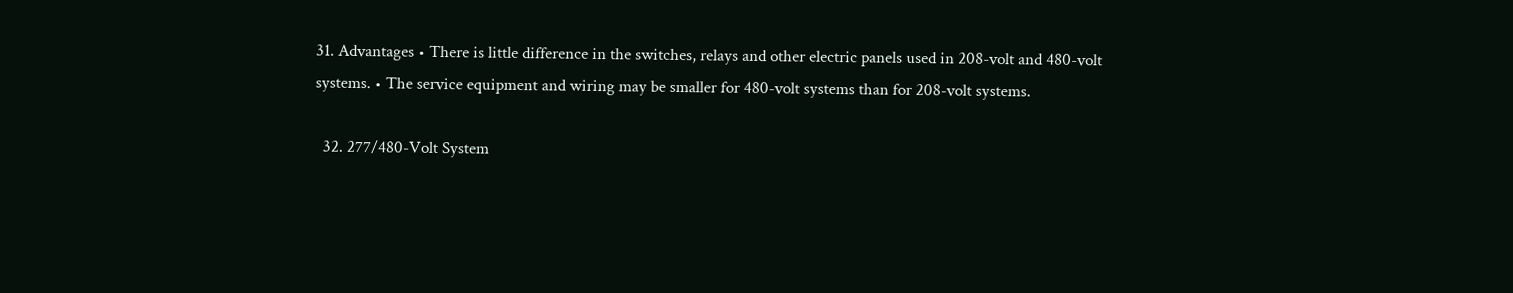31. Advantages • There is little difference in the switches, relays and other electric panels used in 208-volt and 480-volt systems. • The service equipment and wiring may be smaller for 480-volt systems than for 208-volt systems.

  32. 277/480-Volt System